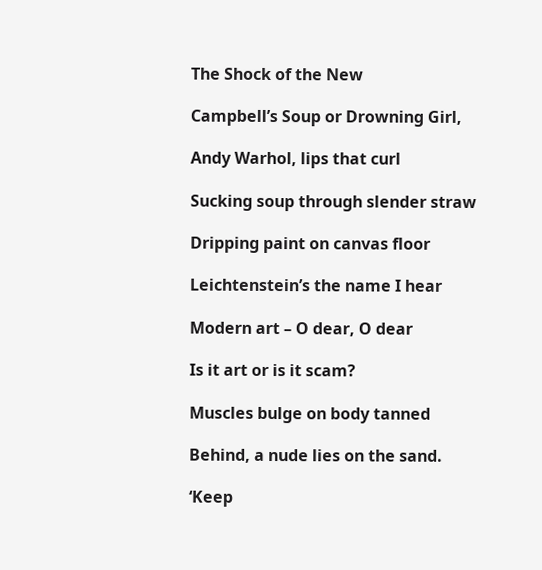The Shock of the New

Campbell’s Soup or Drowning Girl,

Andy Warhol, lips that curl

Sucking soup through slender straw

Dripping paint on canvas floor

Leichtenstein’s the name I hear

Modern art – O dear, O dear

Is it art or is it scam?

Muscles bulge on body tanned

Behind, a nude lies on the sand.

‘Keep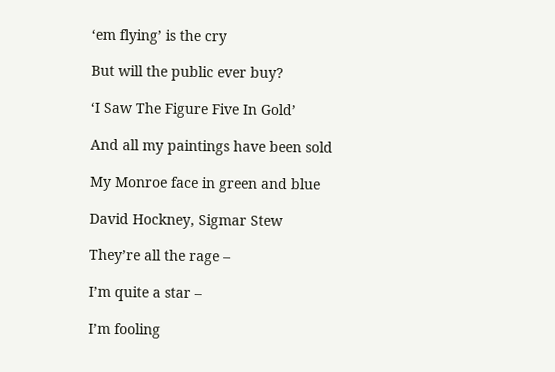‘em flying’ is the cry

But will the public ever buy?

‘I Saw The Figure Five In Gold’

And all my paintings have been sold

My Monroe face in green and blue

David Hockney, Sigmar Stew

They’re all the rage –

I’m quite a star –

I’m fooling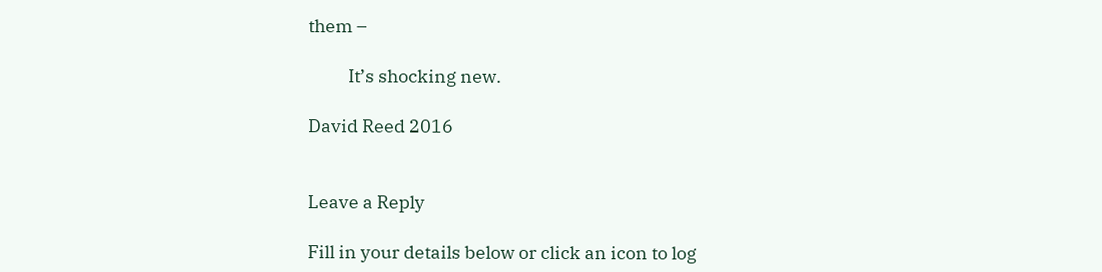them –

          It’s shocking new.

David Reed 2016


Leave a Reply

Fill in your details below or click an icon to log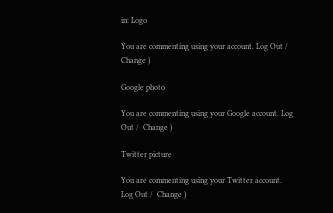in: Logo

You are commenting using your account. Log Out /  Change )

Google photo

You are commenting using your Google account. Log Out /  Change )

Twitter picture

You are commenting using your Twitter account. Log Out /  Change )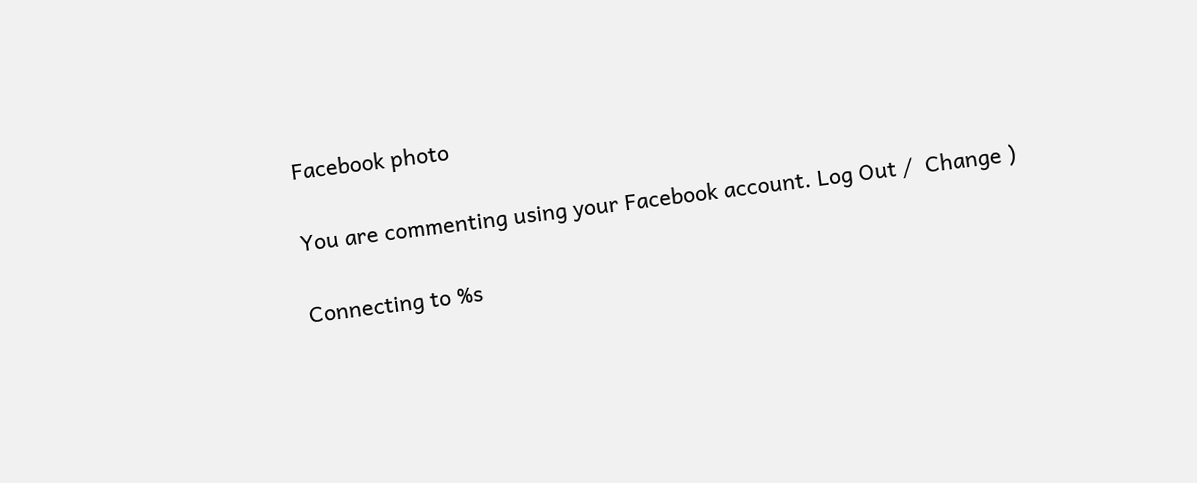Facebook photo

You are commenting using your Facebook account. Log Out /  Change )

Connecting to %s